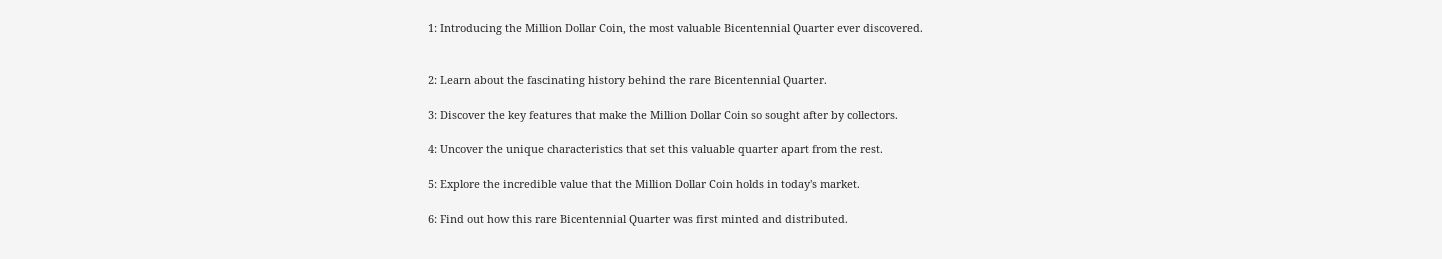1: Introducing the Million Dollar Coin, the most valuable Bicentennial Quarter ever discovered.


2: Learn about the fascinating history behind the rare Bicentennial Quarter.

3: Discover the key features that make the Million Dollar Coin so sought after by collectors.

4: Uncover the unique characteristics that set this valuable quarter apart from the rest.

5: Explore the incredible value that the Million Dollar Coin holds in today's market.

6: Find out how this rare Bicentennial Quarter was first minted and distributed.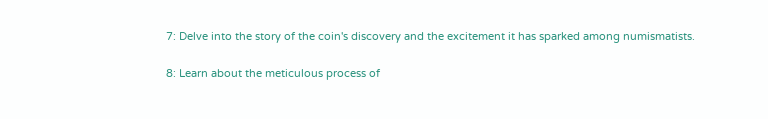7: Delve into the story of the coin's discovery and the excitement it has sparked among numismatists.

8: Learn about the meticulous process of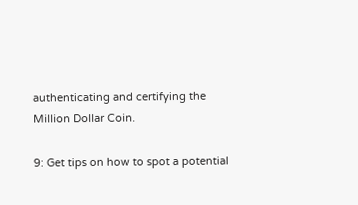authenticating and certifying the Million Dollar Coin.

9: Get tips on how to spot a potential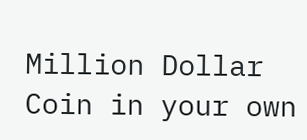Million Dollar Coin in your own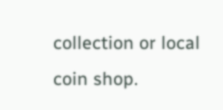collection or local coin shop.